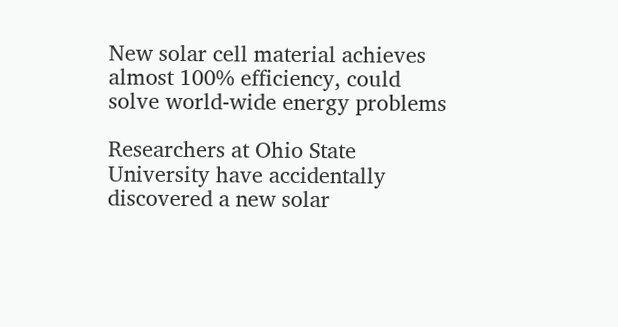New solar cell material achieves almost 100% efficiency, could solve world-wide energy problems

Researchers at Ohio State University have accidentally discovered a new solar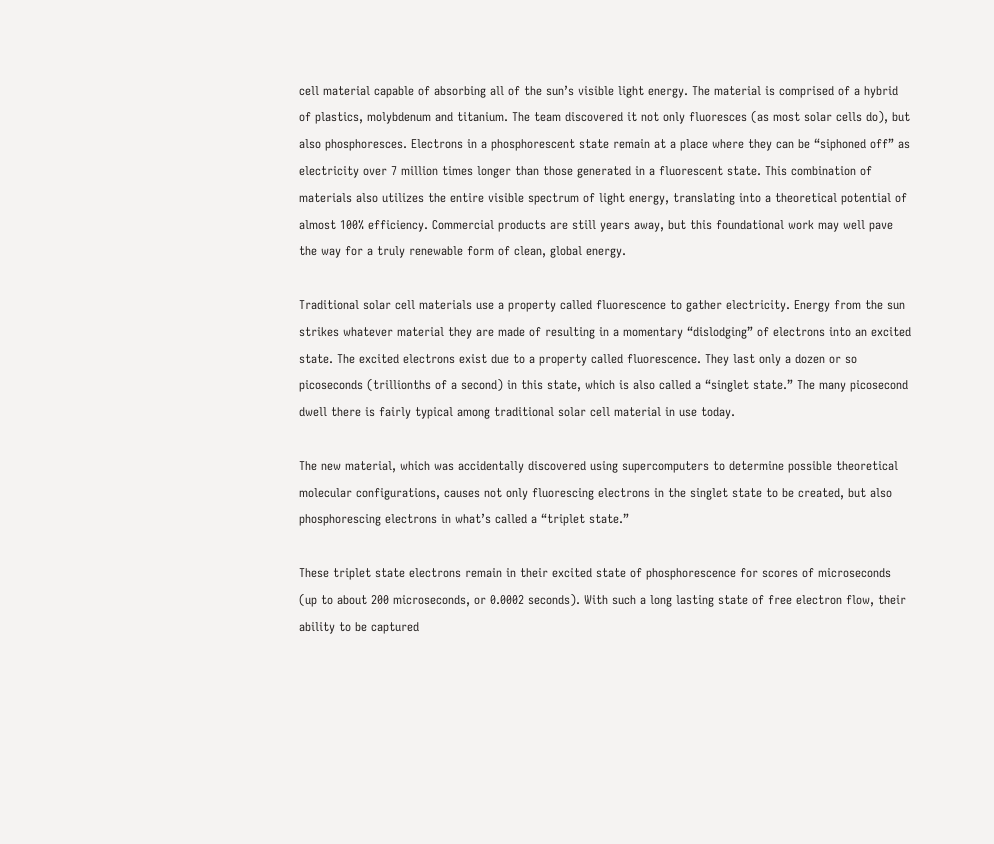cell material capable of absorbing all of the sun’s visible light energy. The material is comprised of a hybrid of plastics, molybdenum and titanium. The team discovered it not only fluoresces (as most solar cells do), but also phosphoresces. Electrons in a phosphorescent state remain at a place where they can be “siphoned off” as electricity over 7 million times longer than those generated in a fluorescent state. This combination of materials also utilizes the entire visible spectrum of light energy, translating into a theoretical potential of almost 100% efficiency. Commercial products are still years away, but this foundational work may well pave the way for a truly renewable form of clean, global energy.

Traditional solar cell materials use a property called fluorescence to gather electricity. Energy from the sun strikes whatever material they are made of resulting in a momentary “dislodging” of electrons into an excited state. The excited electrons exist due to a property called fluorescence. They last only a dozen or so picoseconds (trillionths of a second) in this state, which is also called a “singlet state.” The many picosecond dwell there is fairly typical among traditional solar cell material in use today.

The new material, which was accidentally discovered using supercomputers to determine possible theoretical molecular configurations, causes not only fluorescing electrons in the singlet state to be created, but also phosphorescing electrons in what’s called a “triplet state.”

These triplet state electrons remain in their excited state of phosphorescence for scores of microseconds (up to about 200 microseconds, or 0.0002 seconds). With such a long lasting state of free electron flow, their ability to be captured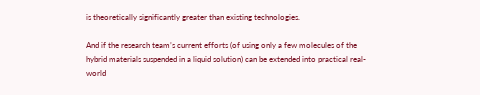is theoretically significantly greater than existing technologies.

And if the research team’s current efforts (of using only a few molecules of the hybrid materials suspended in a liquid solution) can be extended into practical real-world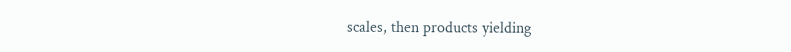scales, then products yielding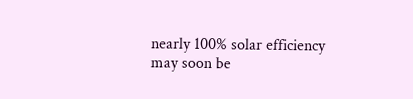nearly 100% solar efficiency may soon be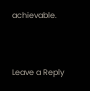achievable.


Leave a Reply